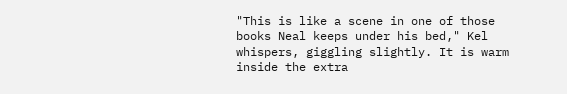"This is like a scene in one of those books Neal keeps under his bed," Kel whispers, giggling slightly. It is warm inside the extra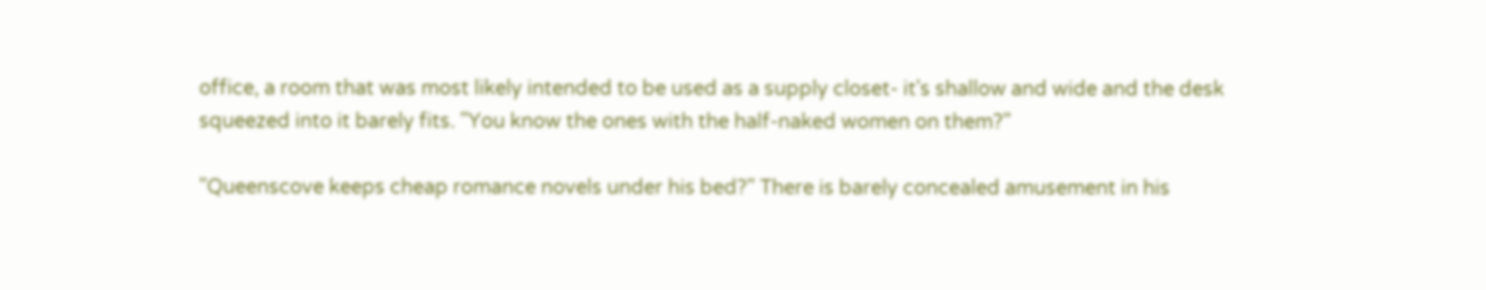office, a room that was most likely intended to be used as a supply closet- it's shallow and wide and the desk squeezed into it barely fits. "You know the ones with the half-naked women on them?"

"Queenscove keeps cheap romance novels under his bed?" There is barely concealed amusement in his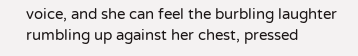voice, and she can feel the burbling laughter rumbling up against her chest, pressed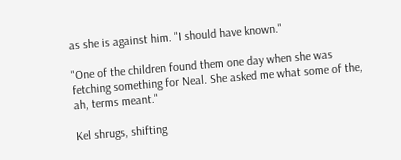as she is against him. "I should have known."

"One of the children found them one day when she was fetching something for Neal. She asked me what some of the, ah, terms meant."

Kel shrugs, shifting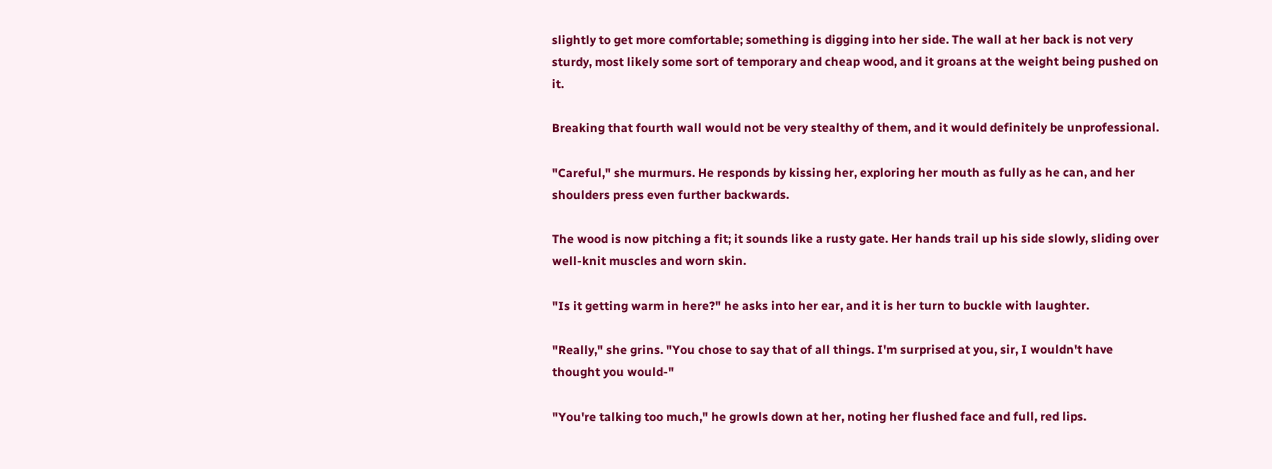slightly to get more comfortable; something is digging into her side. The wall at her back is not very sturdy, most likely some sort of temporary and cheap wood, and it groans at the weight being pushed on it.

Breaking that fourth wall would not be very stealthy of them, and it would definitely be unprofessional.

"Careful," she murmurs. He responds by kissing her, exploring her mouth as fully as he can, and her shoulders press even further backwards.

The wood is now pitching a fit; it sounds like a rusty gate. Her hands trail up his side slowly, sliding over well-knit muscles and worn skin.

"Is it getting warm in here?" he asks into her ear, and it is her turn to buckle with laughter.

"Really," she grins. "You chose to say that of all things. I'm surprised at you, sir, I wouldn't have thought you would-"

"You're talking too much," he growls down at her, noting her flushed face and full, red lips.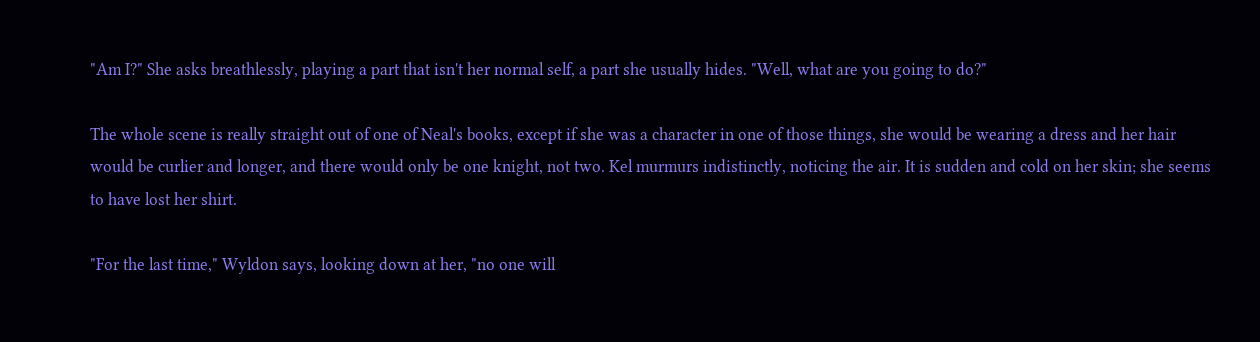"Am I?" She asks breathlessly, playing a part that isn't her normal self, a part she usually hides. "Well, what are you going to do?"

The whole scene is really straight out of one of Neal's books, except if she was a character in one of those things, she would be wearing a dress and her hair would be curlier and longer, and there would only be one knight, not two. Kel murmurs indistinctly, noticing the air. It is sudden and cold on her skin; she seems to have lost her shirt.

"For the last time," Wyldon says, looking down at her, "no one will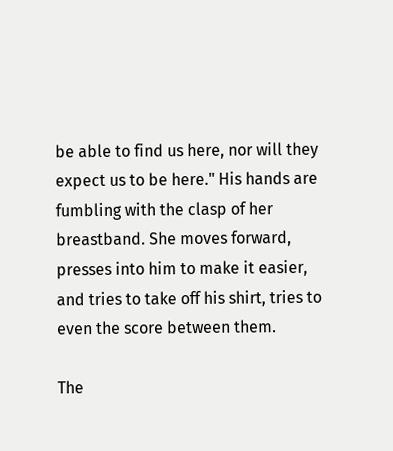be able to find us here, nor will they expect us to be here." His hands are fumbling with the clasp of her breastband. She moves forward, presses into him to make it easier, and tries to take off his shirt, tries to even the score between them.

The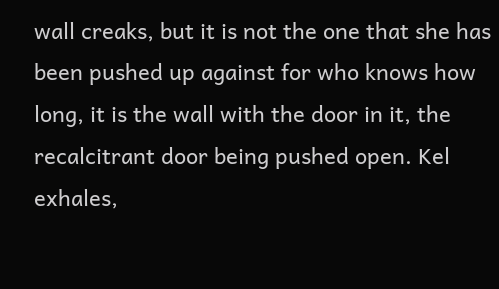wall creaks, but it is not the one that she has been pushed up against for who knows how long, it is the wall with the door in it, the recalcitrant door being pushed open. Kel exhales,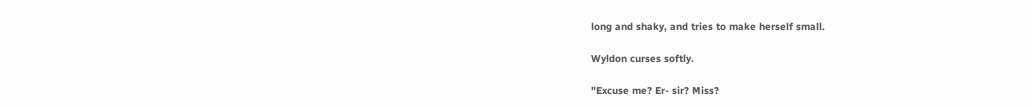long and shaky, and tries to make herself small.

Wyldon curses softly.

"Excuse me? Er- sir? Miss?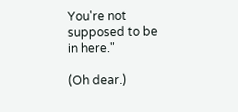You're not supposed to be in here."

(Oh dear.)